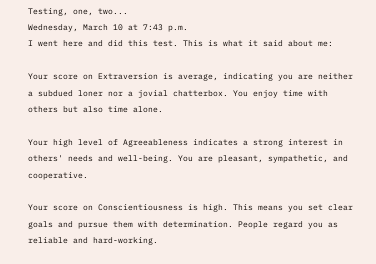Testing, one, two...
Wednesday, March 10 at 7:43 p.m.
I went here and did this test. This is what it said about me:

Your score on Extraversion is average, indicating you are neither a subdued loner nor a jovial chatterbox. You enjoy time with others but also time alone.

Your high level of Agreeableness indicates a strong interest in others' needs and well-being. You are pleasant, sympathetic, and cooperative.

Your score on Conscientiousness is high. This means you set clear goals and pursue them with determination. People regard you as reliable and hard-working.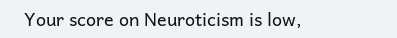Your score on Neuroticism is low,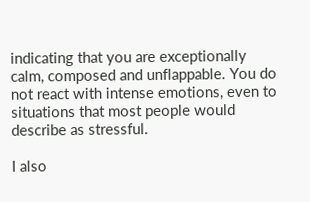indicating that you are exceptionally calm, composed and unflappable. You do not react with intense emotions, even to situations that most people would describe as stressful.

I also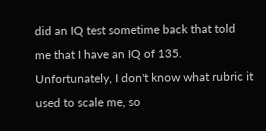did an IQ test sometime back that told me that I have an IQ of 135. Unfortunately, I don't know what rubric it used to scale me, so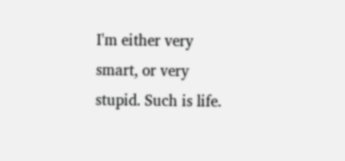I'm either very smart, or very stupid. Such is life.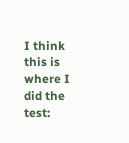I think this is where I did the test: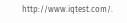http://www.iqtest.com/.